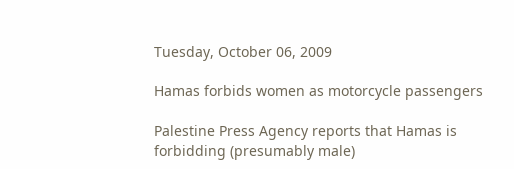Tuesday, October 06, 2009

Hamas forbids women as motorcycle passengers

Palestine Press Agency reports that Hamas is forbidding (presumably male)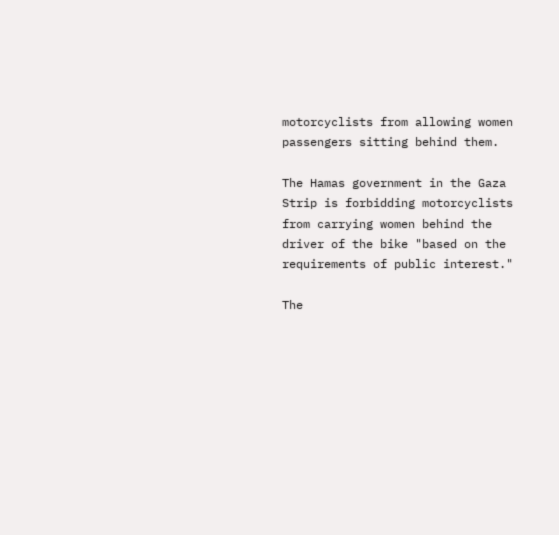motorcyclists from allowing women passengers sitting behind them.

The Hamas government in the Gaza Strip is forbidding motorcyclists from carrying women behind the driver of the bike "based on the requirements of public interest."

The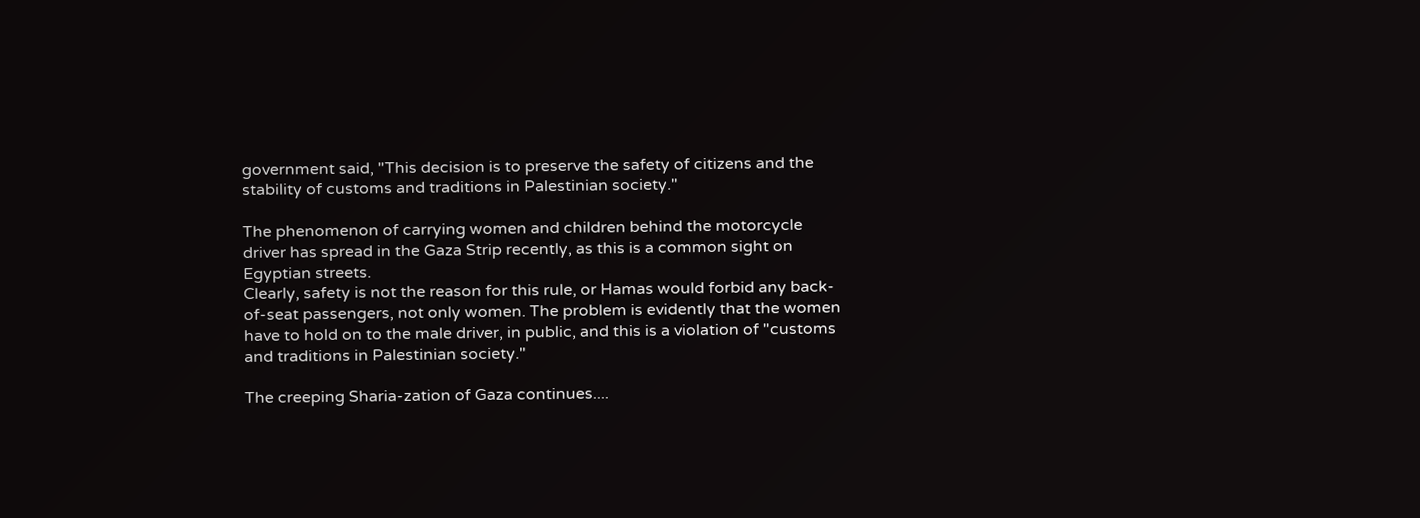government said, "This decision is to preserve the safety of citizens and the stability of customs and traditions in Palestinian society."

The phenomenon of carrying women and children behind the motorcycle driver has spread in the Gaza Strip recently, as this is a common sight on Egyptian streets.
Clearly, safety is not the reason for this rule, or Hamas would forbid any back-of-seat passengers, not only women. The problem is evidently that the women have to hold on to the male driver, in public, and this is a violation of "customs and traditions in Palestinian society."

The creeping Sharia-zation of Gaza continues....